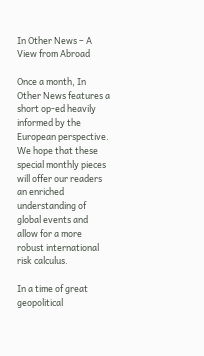In Other News – A View from Abroad

Once a month, In Other News features a short op-ed heavily informed by the European perspective. We hope that these special monthly pieces will offer our readers an enriched understanding of global events and allow for a more robust international risk calculus.

In a time of great geopolitical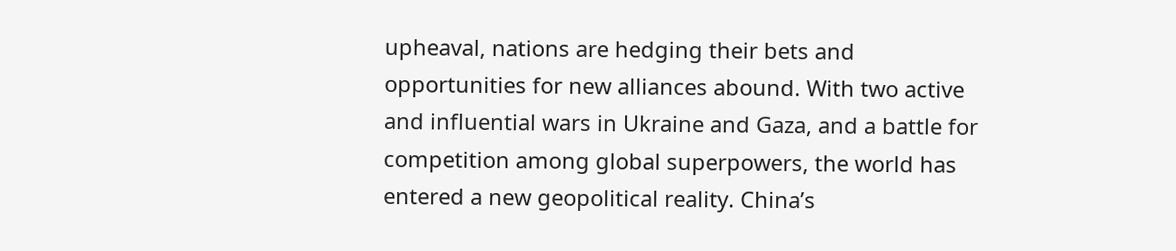upheaval, nations are hedging their bets and opportunities for new alliances abound. With two active and influential wars in Ukraine and Gaza, and a battle for competition among global superpowers, the world has entered a new geopolitical reality. China’s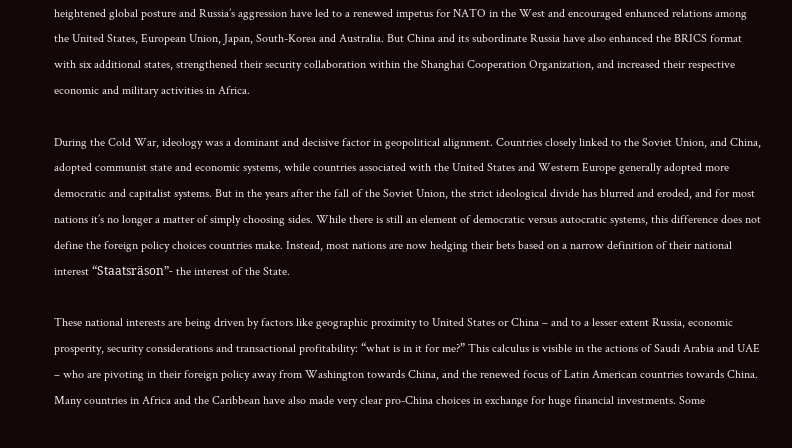heightened global posture and Russia’s aggression have led to a renewed impetus for NATO in the West and encouraged enhanced relations among the United States, European Union, Japan, South-Korea and Australia. But China and its subordinate Russia have also enhanced the BRICS format with six additional states, strengthened their security collaboration within the Shanghai Cooperation Organization, and increased their respective economic and military activities in Africa.

During the Cold War, ideology was a dominant and decisive factor in geopolitical alignment. Countries closely linked to the Soviet Union, and China, adopted communist state and economic systems, while countries associated with the United States and Western Europe generally adopted more democratic and capitalist systems. But in the years after the fall of the Soviet Union, the strict ideological divide has blurred and eroded, and for most nations it’s no longer a matter of simply choosing sides. While there is still an element of democratic versus autocratic systems, this difference does not define the foreign policy choices countries make. Instead, most nations are now hedging their bets based on a narrow definition of their national interest “Staatsräson”- the interest of the State.

These national interests are being driven by factors like geographic proximity to United States or China – and to a lesser extent Russia, economic prosperity, security considerations and transactional profitability: “what is in it for me?” This calculus is visible in the actions of Saudi Arabia and UAE – who are pivoting in their foreign policy away from Washington towards China, and the renewed focus of Latin American countries towards China. Many countries in Africa and the Caribbean have also made very clear pro-China choices in exchange for huge financial investments. Some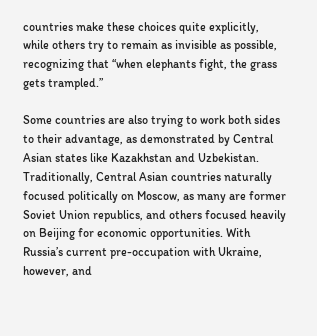countries make these choices quite explicitly, while others try to remain as invisible as possible, recognizing that “when elephants fight, the grass gets trampled.”

Some countries are also trying to work both sides to their advantage, as demonstrated by Central Asian states like Kazakhstan and Uzbekistan. Traditionally, Central Asian countries naturally focused politically on Moscow, as many are former Soviet Union republics, and others focused heavily on Beijing for economic opportunities. With Russia’s current pre-occupation with Ukraine, however, and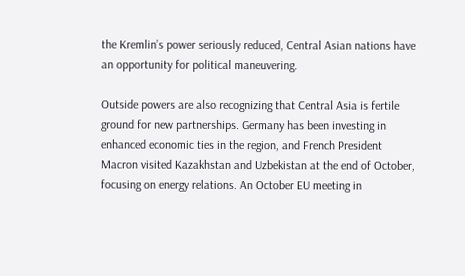the Kremlin’s power seriously reduced, Central Asian nations have an opportunity for political maneuvering.

Outside powers are also recognizing that Central Asia is fertile ground for new partnerships. Germany has been investing in enhanced economic ties in the region, and French President Macron visited Kazakhstan and Uzbekistan at the end of October, focusing on energy relations. An October EU meeting in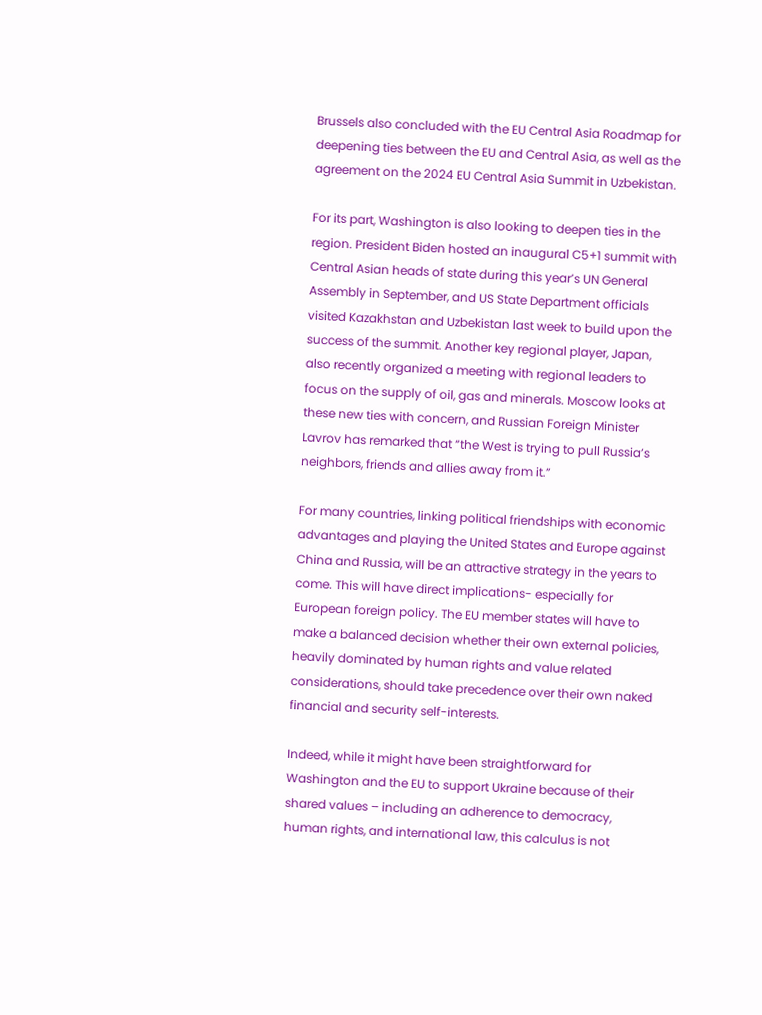Brussels also concluded with the EU Central Asia Roadmap for deepening ties between the EU and Central Asia, as well as the agreement on the 2024 EU Central Asia Summit in Uzbekistan.

For its part, Washington is also looking to deepen ties in the region. President Biden hosted an inaugural C5+1 summit with Central Asian heads of state during this year’s UN General Assembly in September, and US State Department officials visited Kazakhstan and Uzbekistan last week to build upon the success of the summit. Another key regional player, Japan, also recently organized a meeting with regional leaders to focus on the supply of oil, gas and minerals. Moscow looks at these new ties with concern, and Russian Foreign Minister Lavrov has remarked that “the West is trying to pull Russia’s neighbors, friends and allies away from it.”

For many countries, linking political friendships with economic advantages and playing the United States and Europe against China and Russia, will be an attractive strategy in the years to come. This will have direct implications- especially for European foreign policy. The EU member states will have to make a balanced decision whether their own external policies, heavily dominated by human rights and value related considerations, should take precedence over their own naked financial and security self-interests.

Indeed, while it might have been straightforward for Washington and the EU to support Ukraine because of their shared values – including an adherence to democracy, human rights, and international law, this calculus is not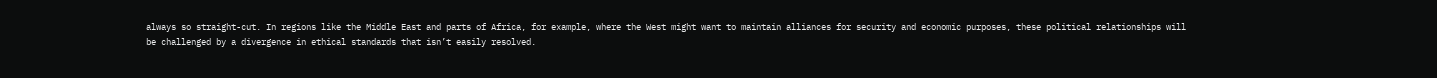always so straight-cut. In regions like the Middle East and parts of Africa, for example, where the West might want to maintain alliances for security and economic purposes, these political relationships will be challenged by a divergence in ethical standards that isn’t easily resolved.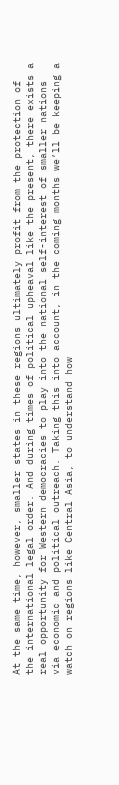At the same time, however, smaller states in these regions ultimately profit from the protection of the international legal order. And during times of political upheaval like the present, there exists a real opportunity for Western democracies to play into the national self-interest of smaller nations via economic and political outreach. Taking this into account, in the coming months we’ll be keeping a watch on regions like Central Asia, to understand how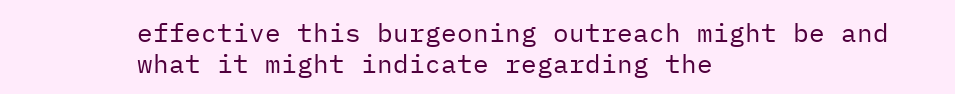effective this burgeoning outreach might be and what it might indicate regarding the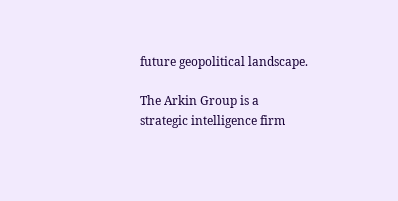future geopolitical landscape.

The Arkin Group is a strategic intelligence firm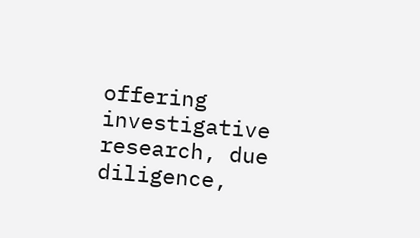offering investigative research, due diligence,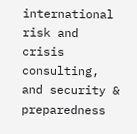international risk and crisis consulting, and security & preparedness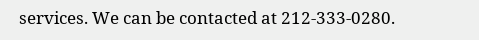services. We can be contacted at 212-333-0280.